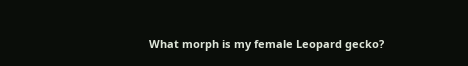What morph is my female Leopard gecko?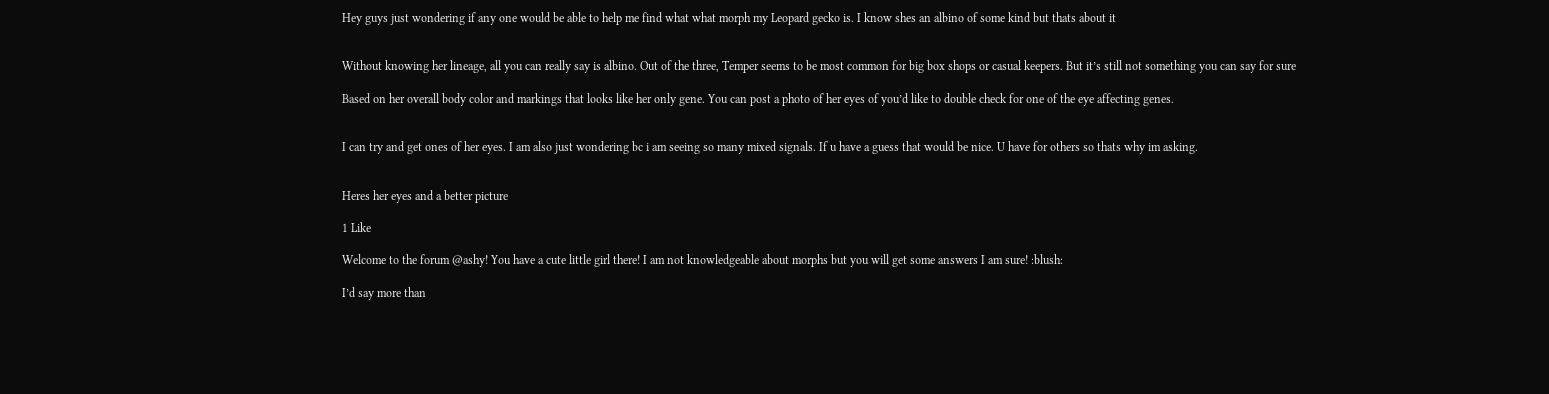Hey guys just wondering if any one would be able to help me find what what morph my Leopard gecko is. I know shes an albino of some kind but thats about it


Without knowing her lineage, all you can really say is albino. Out of the three, Temper seems to be most common for big box shops or casual keepers. But it’s still not something you can say for sure

Based on her overall body color and markings that looks like her only gene. You can post a photo of her eyes of you’d like to double check for one of the eye affecting genes.


I can try and get ones of her eyes. I am also just wondering bc i am seeing so many mixed signals. If u have a guess that would be nice. U have for others so thats why im asking.


Heres her eyes and a better picture

1 Like

Welcome to the forum @ashy! You have a cute little girl there! I am not knowledgeable about morphs but you will get some answers I am sure! :blush:

I’d say more than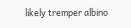likely tremper albino